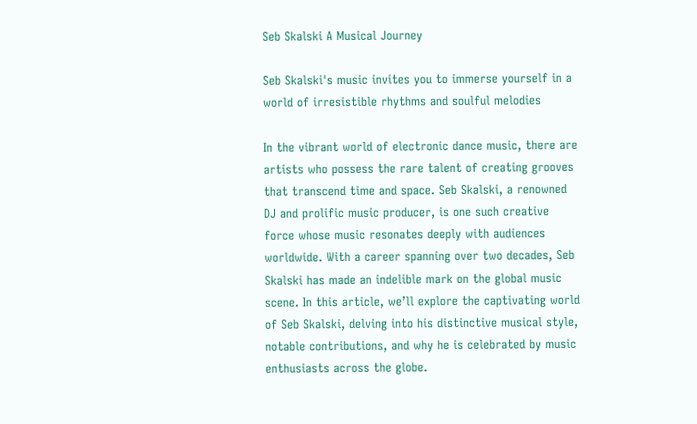Seb Skalski A Musical Journey

Seb Skalski's music invites you to immerse yourself in a world of irresistible rhythms and soulful melodies

In the vibrant world of electronic dance music, there are artists who possess the rare talent of creating grooves that transcend time and space. Seb Skalski, a renowned DJ and prolific music producer, is one such creative force whose music resonates deeply with audiences worldwide. With a career spanning over two decades, Seb Skalski has made an indelible mark on the global music scene. In this article, we’ll explore the captivating world of Seb Skalski, delving into his distinctive musical style, notable contributions, and why he is celebrated by music enthusiasts across the globe.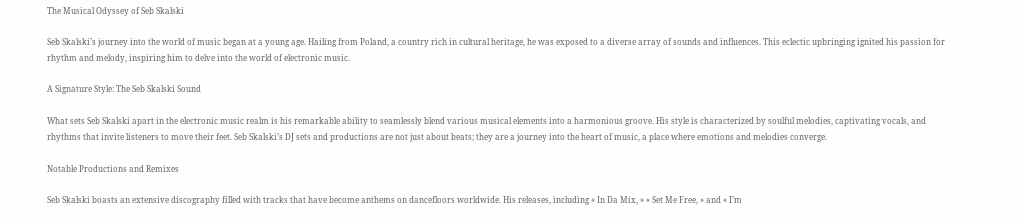The Musical Odyssey of Seb Skalski

Seb Skalski’s journey into the world of music began at a young age. Hailing from Poland, a country rich in cultural heritage, he was exposed to a diverse array of sounds and influences. This eclectic upbringing ignited his passion for rhythm and melody, inspiring him to delve into the world of electronic music.

A Signature Style: The Seb Skalski Sound

What sets Seb Skalski apart in the electronic music realm is his remarkable ability to seamlessly blend various musical elements into a harmonious groove. His style is characterized by soulful melodies, captivating vocals, and rhythms that invite listeners to move their feet. Seb Skalski’s DJ sets and productions are not just about beats; they are a journey into the heart of music, a place where emotions and melodies converge.

Notable Productions and Remixes

Seb Skalski boasts an extensive discography filled with tracks that have become anthems on dancefloors worldwide. His releases, including « In Da Mix, » « Set Me Free, » and « I’m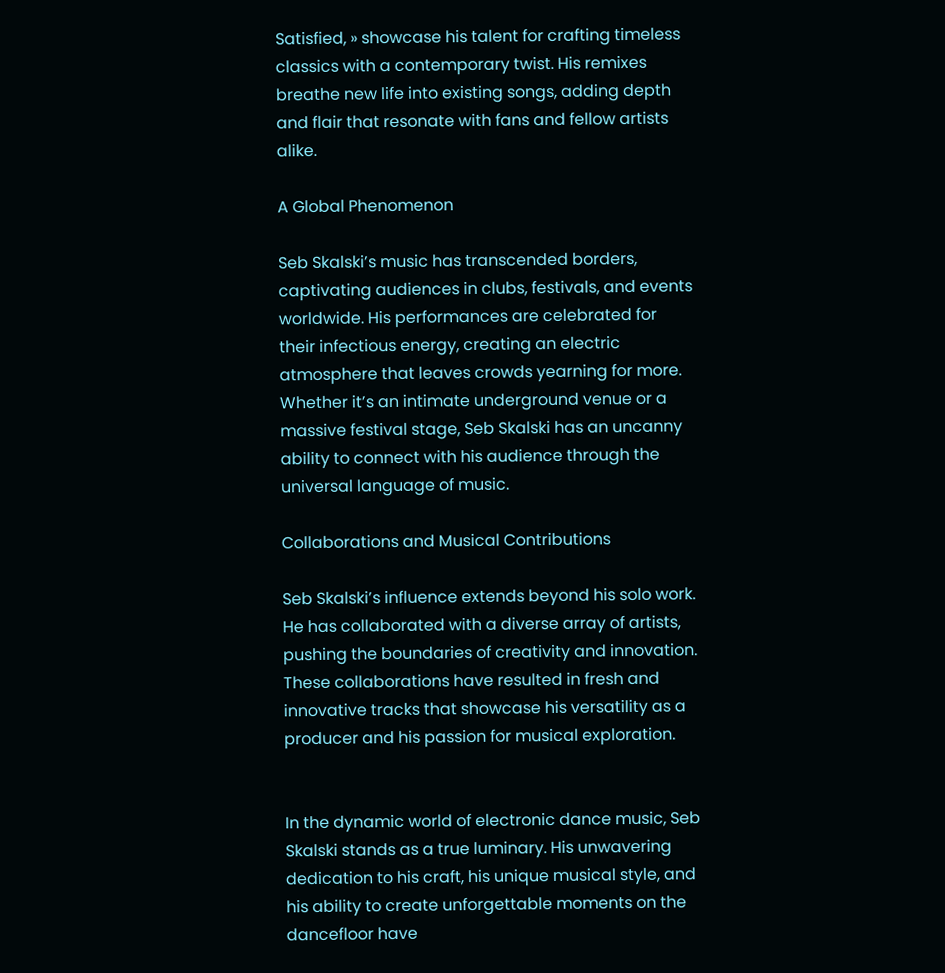Satisfied, » showcase his talent for crafting timeless classics with a contemporary twist. His remixes breathe new life into existing songs, adding depth and flair that resonate with fans and fellow artists alike.

A Global Phenomenon

Seb Skalski’s music has transcended borders, captivating audiences in clubs, festivals, and events worldwide. His performances are celebrated for their infectious energy, creating an electric atmosphere that leaves crowds yearning for more. Whether it’s an intimate underground venue or a massive festival stage, Seb Skalski has an uncanny ability to connect with his audience through the universal language of music.

Collaborations and Musical Contributions

Seb Skalski’s influence extends beyond his solo work. He has collaborated with a diverse array of artists, pushing the boundaries of creativity and innovation. These collaborations have resulted in fresh and innovative tracks that showcase his versatility as a producer and his passion for musical exploration.


In the dynamic world of electronic dance music, Seb Skalski stands as a true luminary. His unwavering dedication to his craft, his unique musical style, and his ability to create unforgettable moments on the dancefloor have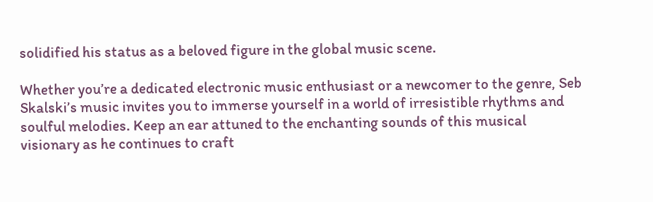solidified his status as a beloved figure in the global music scene.

Whether you’re a dedicated electronic music enthusiast or a newcomer to the genre, Seb Skalski’s music invites you to immerse yourself in a world of irresistible rhythms and soulful melodies. Keep an ear attuned to the enchanting sounds of this musical visionary as he continues to craft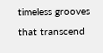timeless grooves that transcend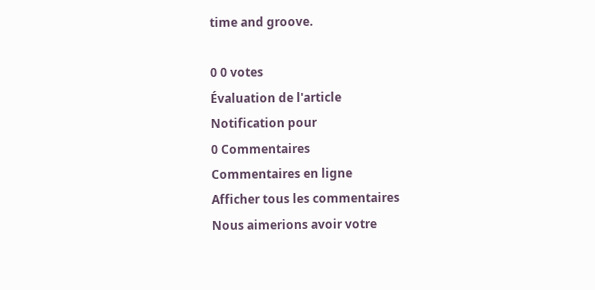time and groove.

0 0 votes
Évaluation de l'article
Notification pour
0 Commentaires
Commentaires en ligne
Afficher tous les commentaires
Nous aimerions avoir votre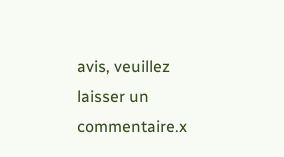avis, veuillez laisser un commentaire.x